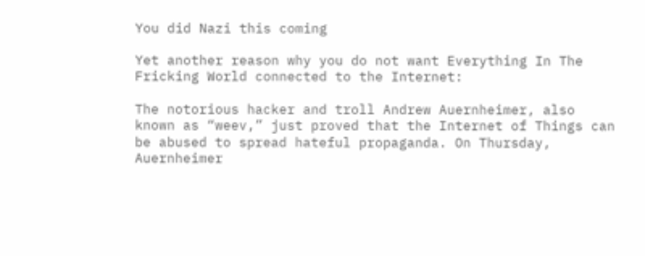You did Nazi this coming

Yet another reason why you do not want Everything In The Fricking World connected to the Internet:

The notorious hacker and troll Andrew Auernheimer, also known as “weev,” just proved that the Internet of Things can be abused to spread hateful propaganda. On Thursday, Auernheimer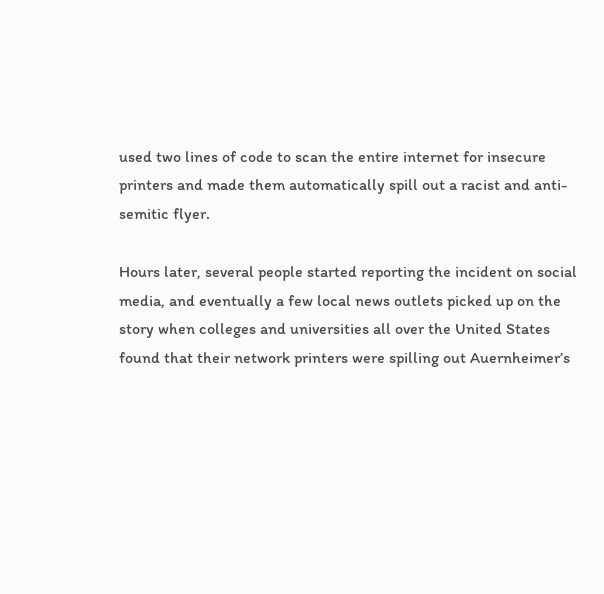used two lines of code to scan the entire internet for insecure printers and made them automatically spill out a racist and anti-semitic flyer.

Hours later, several people started reporting the incident on social media, and eventually a few local news outlets picked up on the story when colleges and universities all over the United States found that their network printers were spilling out Auernheimer’s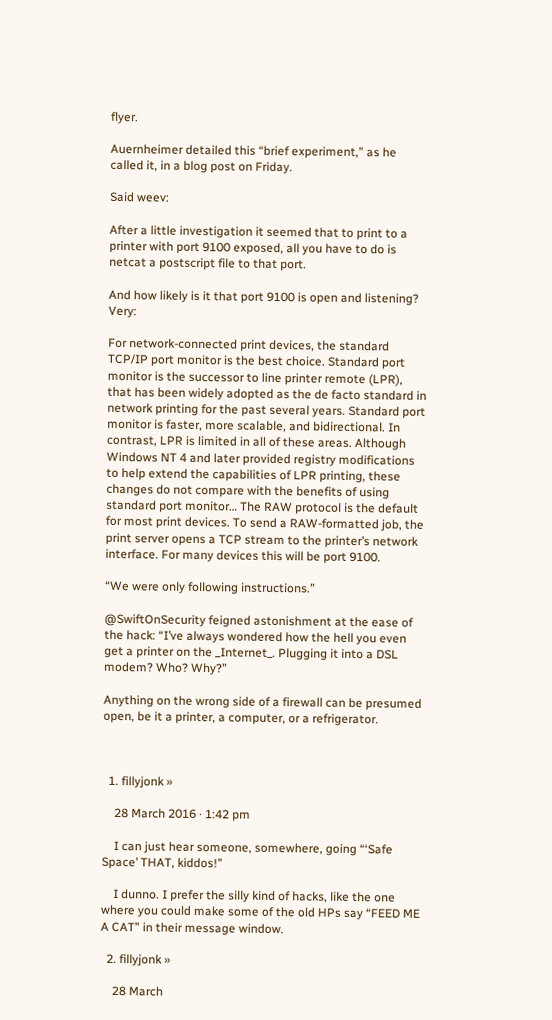flyer.

Auernheimer detailed this “brief experiment,” as he called it, in a blog post on Friday.

Said weev:

After a little investigation it seemed that to print to a printer with port 9100 exposed, all you have to do is netcat a postscript file to that port.

And how likely is it that port 9100 is open and listening? Very:

For network-connected print devices, the standard TCP/IP port monitor is the best choice. Standard port monitor is the successor to line printer remote (LPR), that has been widely adopted as the de facto standard in network printing for the past several years. Standard port monitor is faster, more scalable, and bidirectional. In contrast, LPR is limited in all of these areas. Although Windows NT 4 and later provided registry modifications to help extend the capabilities of LPR printing, these changes do not compare with the benefits of using standard port monitor… The RAW protocol is the default for most print devices. To send a RAW-formatted job, the print server opens a TCP stream to the printer’s network interface. For many devices this will be port 9100.

“We were only following instructions.”

@SwiftOnSecurity feigned astonishment at the ease of the hack: “I’ve always wondered how the hell you even get a printer on the _Internet_. Plugging it into a DSL modem? Who? Why?”

Anything on the wrong side of a firewall can be presumed open, be it a printer, a computer, or a refrigerator.



  1. fillyjonk »

    28 March 2016 · 1:42 pm

    I can just hear someone, somewhere, going “‘Safe Space’ THAT, kiddos!”

    I dunno. I prefer the silly kind of hacks, like the one where you could make some of the old HPs say “FEED ME A CAT” in their message window.

  2. fillyjonk »

    28 March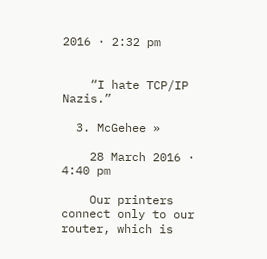2016 · 2:32 pm


    “I hate TCP/IP Nazis.”

  3. McGehee »

    28 March 2016 · 4:40 pm

    Our printers connect only to our router, which is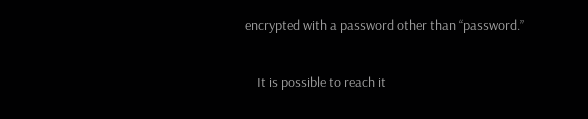encrypted with a password other than “password.”

    It is possible to reach it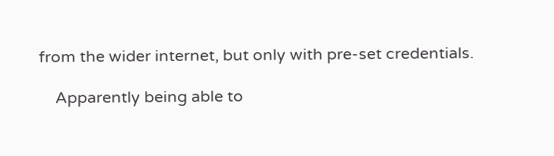from the wider internet, but only with pre-set credentials.

    Apparently being able to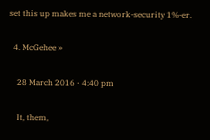set this up makes me a network-security 1%-er.

  4. McGehee »

    28 March 2016 · 4:40 pm

    It, them,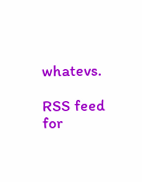whatevs.

RSS feed for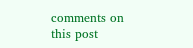comments on this post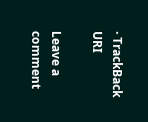· TrackBack URI

Leave a comment